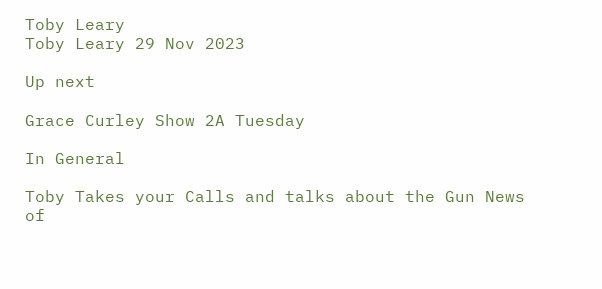Toby Leary
Toby Leary 29 Nov 2023

Up next

Grace Curley Show 2A Tuesday

In General

Toby Takes your Calls and talks about the Gun News of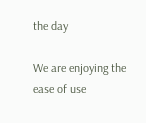the day

We are enjoying the ease of use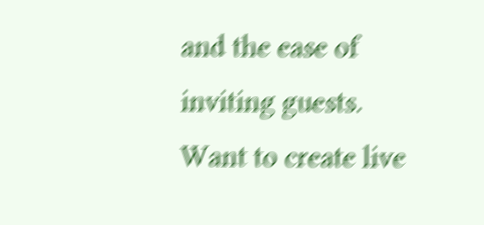and the ease of inviting guests.
Want to create live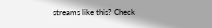streams like this? Check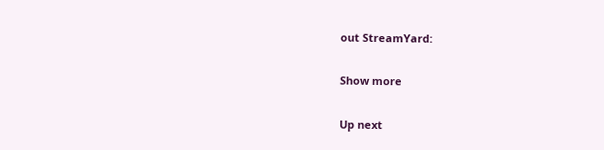out StreamYard:

Show more

Up next